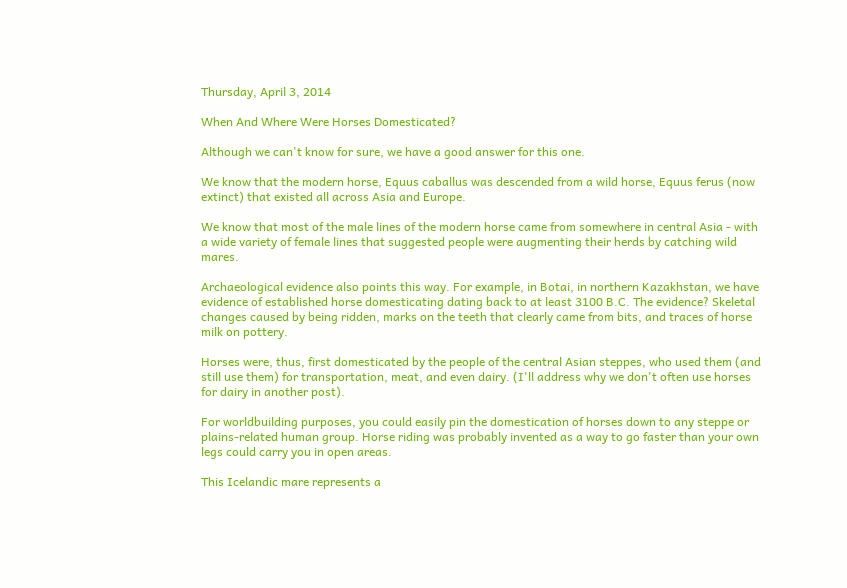Thursday, April 3, 2014

When And Where Were Horses Domesticated?

Although we can't know for sure, we have a good answer for this one.

We know that the modern horse, Equus caballus was descended from a wild horse, Equus ferus (now extinct) that existed all across Asia and Europe.

We know that most of the male lines of the modern horse came from somewhere in central Asia - with a wide variety of female lines that suggested people were augmenting their herds by catching wild mares.

Archaeological evidence also points this way. For example, in Botai, in northern Kazakhstan, we have evidence of established horse domesticating dating back to at least 3100 B.C. The evidence? Skeletal changes caused by being ridden, marks on the teeth that clearly came from bits, and traces of horse milk on pottery.

Horses were, thus, first domesticated by the people of the central Asian steppes, who used them (and still use them) for transportation, meat, and even dairy. (I'll address why we don't often use horses for dairy in another post).

For worldbuilding purposes, you could easily pin the domestication of horses down to any steppe or plains-related human group. Horse riding was probably invented as a way to go faster than your own legs could carry you in open areas.

This Icelandic mare represents a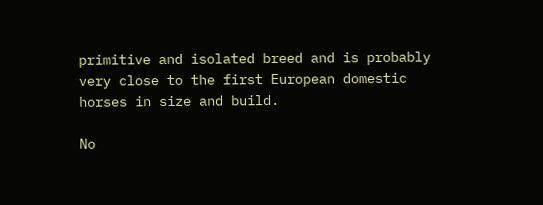primitive and isolated breed and is probably very close to the first European domestic horses in size and build.

No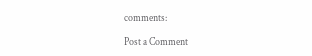comments:

Post a Comment